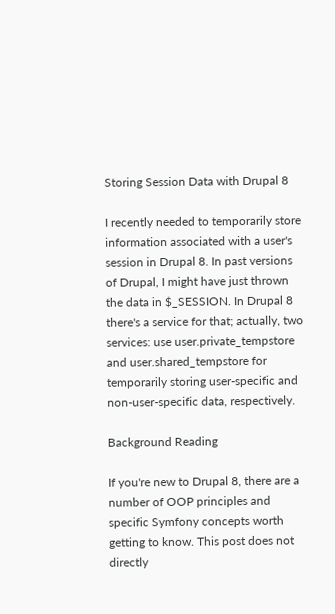Storing Session Data with Drupal 8

I recently needed to temporarily store information associated with a user's session in Drupal 8. In past versions of Drupal, I might have just thrown the data in $_SESSION. In Drupal 8 there's a service for that; actually, two services: use user.private_tempstore and user.shared_tempstore for temporarily storing user-specific and non-user-specific data, respectively.

Background Reading

If you're new to Drupal 8, there are a number of OOP principles and specific Symfony concepts worth getting to know. This post does not directly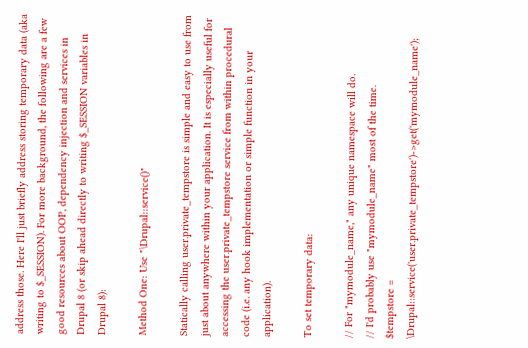address those. Here I'll just briefly address storing temporary data (aka writing to $_SESSION). For more background, the following are a few good resources about OOP, dependency injection and services in Drupal 8 (or skip ahead directly to writing $_SESSION variables in Drupal 8):

Method One: Use "\Drupal::service()"

Statically calling user.private_tempstore is simple and easy to use from just about anywhere within your application. It is especially useful for accessing the user.private_tempstore service from within procedural code (i.e. any hook implementation or simple function in your application).

To set temporary data:

// For "mymodule_name," any unique namespace will do.
// I'd probably use "mymodule_name" most of the time.
$tempstore = \Drupal::service('user.private_tempstore')->get('mymodule_name');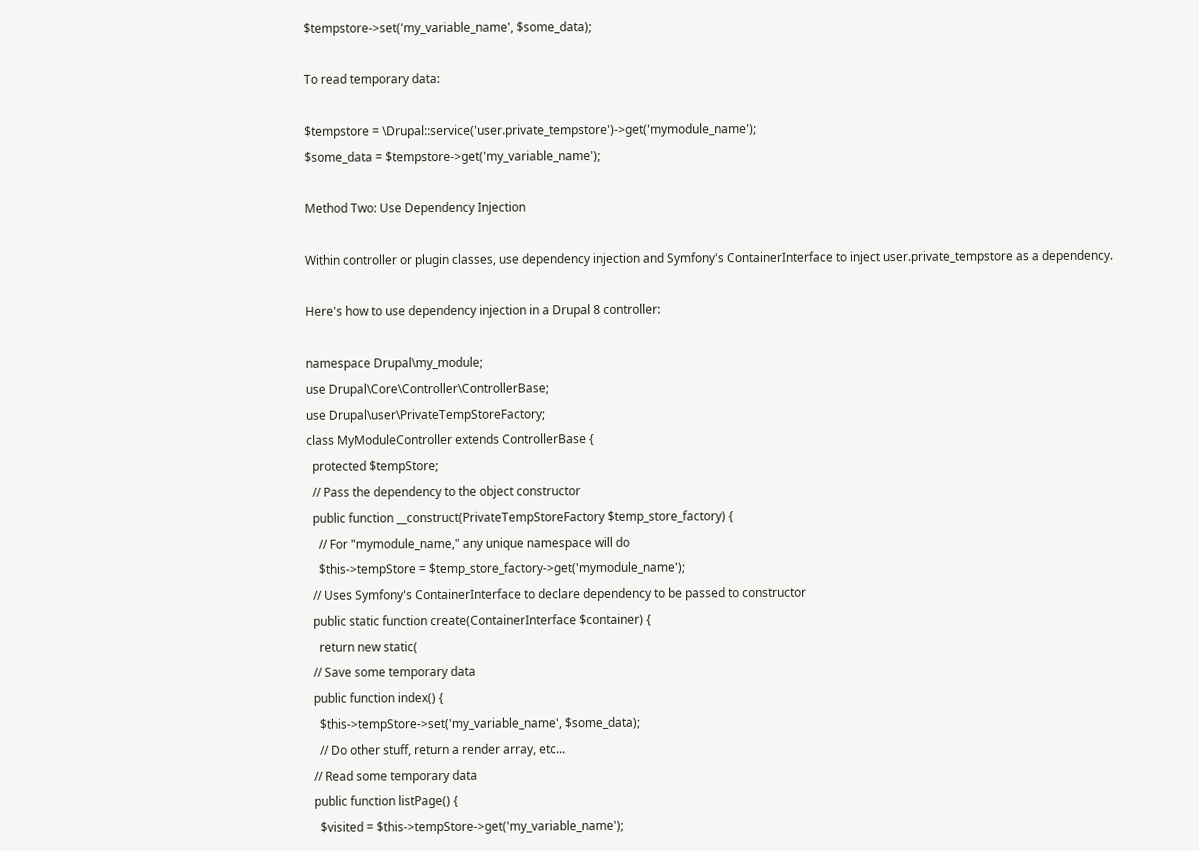$tempstore->set('my_variable_name', $some_data);

To read temporary data:

$tempstore = \Drupal::service('user.private_tempstore')->get('mymodule_name');
$some_data = $tempstore->get('my_variable_name');

Method Two: Use Dependency Injection

Within controller or plugin classes, use dependency injection and Symfony's ContainerInterface to inject user.private_tempstore as a dependency.

Here's how to use dependency injection in a Drupal 8 controller:

namespace Drupal\my_module;
use Drupal\Core\Controller\ControllerBase;
use Drupal\user\PrivateTempStoreFactory;
class MyModuleController extends ControllerBase {
  protected $tempStore;
  // Pass the dependency to the object constructor
  public function __construct(PrivateTempStoreFactory $temp_store_factory) {
    // For "mymodule_name," any unique namespace will do
    $this->tempStore = $temp_store_factory->get('mymodule_name');
  // Uses Symfony's ContainerInterface to declare dependency to be passed to constructor
  public static function create(ContainerInterface $container) {
    return new static(
  // Save some temporary data
  public function index() {
    $this->tempStore->set('my_variable_name', $some_data);
    // Do other stuff, return a render array, etc...
  // Read some temporary data
  public function listPage() {
    $visited = $this->tempStore->get('my_variable_name');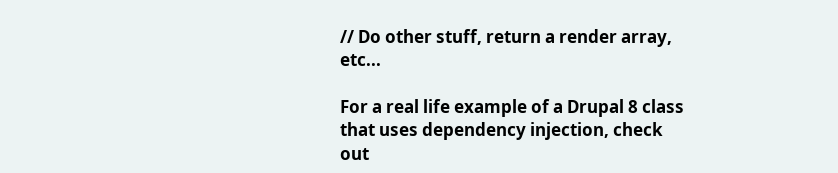// Do other stuff, return a render array, etc...

For a real life example of a Drupal 8 class that uses dependency injection, check out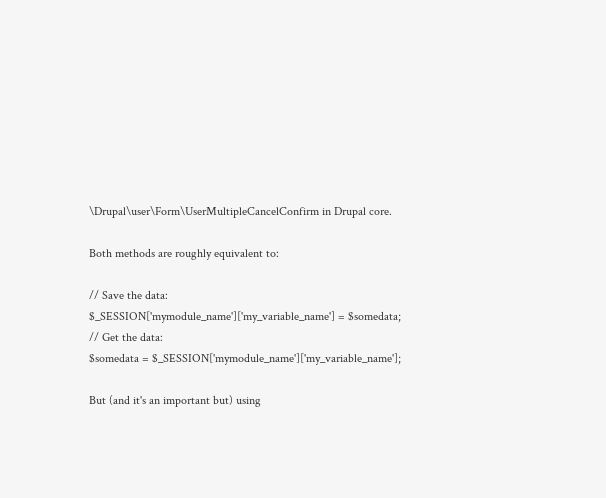\Drupal\user\Form\UserMultipleCancelConfirm in Drupal core.

Both methods are roughly equivalent to:

// Save the data:
$_SESSION['mymodule_name']['my_variable_name'] = $somedata;
// Get the data:
$somedata = $_SESSION['mymodule_name']['my_variable_name'];

But (and it's an important but) using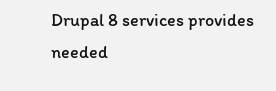Drupal 8 services provides needed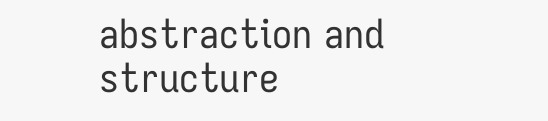abstraction and structure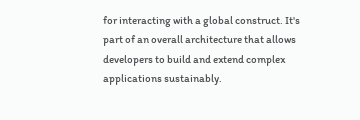for interacting with a global construct. It's part of an overall architecture that allows developers to build and extend complex applications sustainably.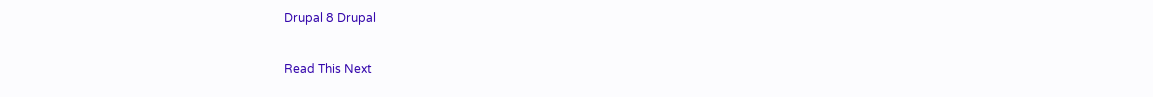Drupal 8 Drupal

Read This Next